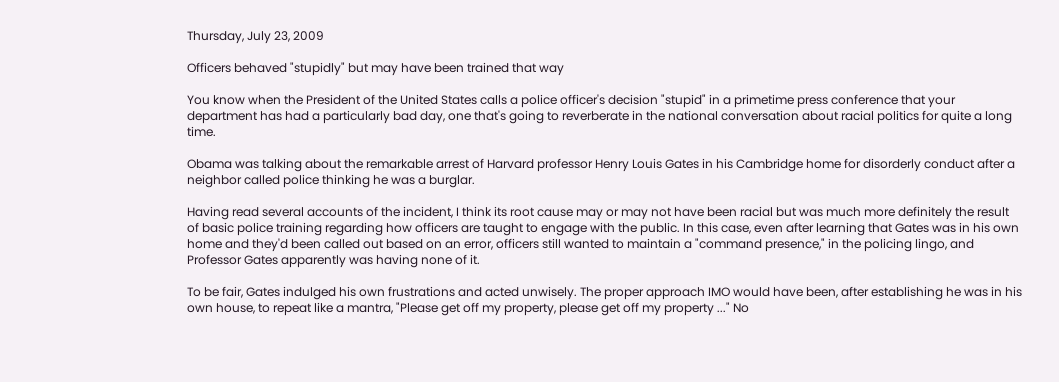Thursday, July 23, 2009

Officers behaved "stupidly" but may have been trained that way

You know when the President of the United States calls a police officer's decision "stupid" in a primetime press conference that your department has had a particularly bad day, one that's going to reverberate in the national conversation about racial politics for quite a long time.

Obama was talking about the remarkable arrest of Harvard professor Henry Louis Gates in his Cambridge home for disorderly conduct after a neighbor called police thinking he was a burglar.

Having read several accounts of the incident, I think its root cause may or may not have been racial but was much more definitely the result of basic police training regarding how officers are taught to engage with the public. In this case, even after learning that Gates was in his own home and they'd been called out based on an error, officers still wanted to maintain a "command presence," in the policing lingo, and Professor Gates apparently was having none of it.

To be fair, Gates indulged his own frustrations and acted unwisely. The proper approach IMO would have been, after establishing he was in his own house, to repeat like a mantra, "Please get off my property, please get off my property ..." No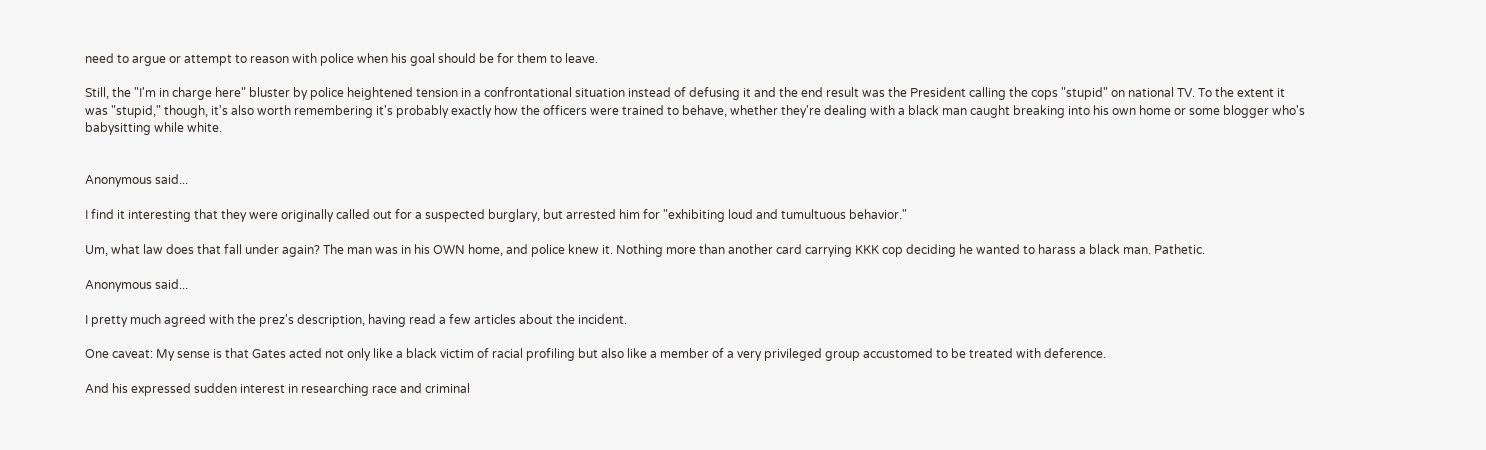need to argue or attempt to reason with police when his goal should be for them to leave.

Still, the "I'm in charge here" bluster by police heightened tension in a confrontational situation instead of defusing it and the end result was the President calling the cops "stupid" on national TV. To the extent it was "stupid," though, it's also worth remembering it's probably exactly how the officers were trained to behave, whether they're dealing with a black man caught breaking into his own home or some blogger who's babysitting while white.


Anonymous said...

I find it interesting that they were originally called out for a suspected burglary, but arrested him for "exhibiting loud and tumultuous behavior."

Um, what law does that fall under again? The man was in his OWN home, and police knew it. Nothing more than another card carrying KKK cop deciding he wanted to harass a black man. Pathetic.

Anonymous said...

I pretty much agreed with the prez's description, having read a few articles about the incident.

One caveat: My sense is that Gates acted not only like a black victim of racial profiling but also like a member of a very privileged group accustomed to be treated with deference.

And his expressed sudden interest in researching race and criminal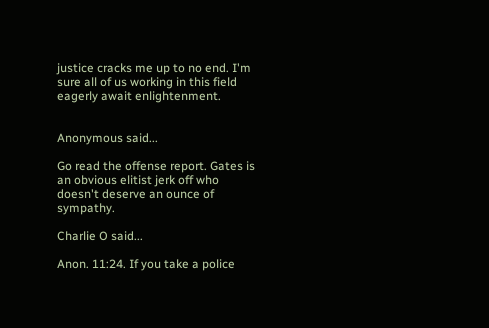justice cracks me up to no end. I'm sure all of us working in this field eagerly await enlightenment.


Anonymous said...

Go read the offense report. Gates is an obvious elitist jerk off who doesn't deserve an ounce of sympathy.

Charlie O said...

Anon. 11:24. If you take a police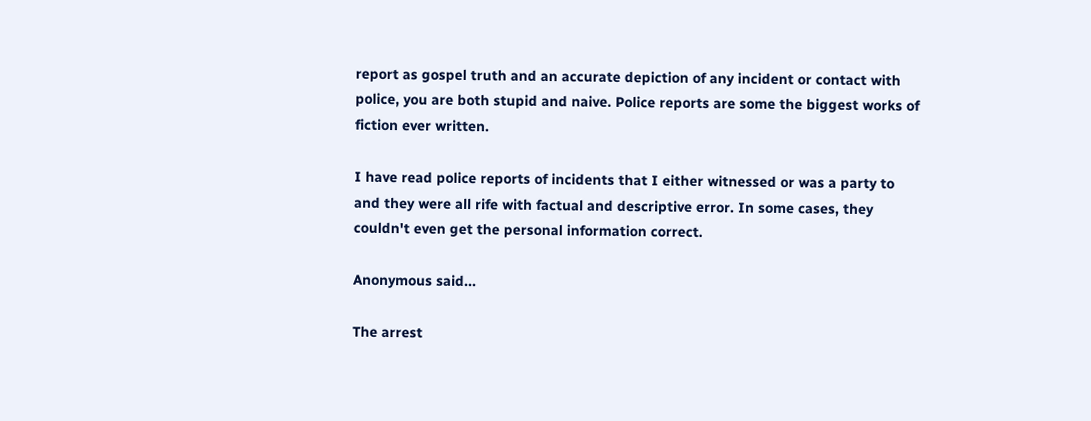report as gospel truth and an accurate depiction of any incident or contact with police, you are both stupid and naive. Police reports are some the biggest works of fiction ever written.

I have read police reports of incidents that I either witnessed or was a party to and they were all rife with factual and descriptive error. In some cases, they couldn't even get the personal information correct.

Anonymous said...

The arrest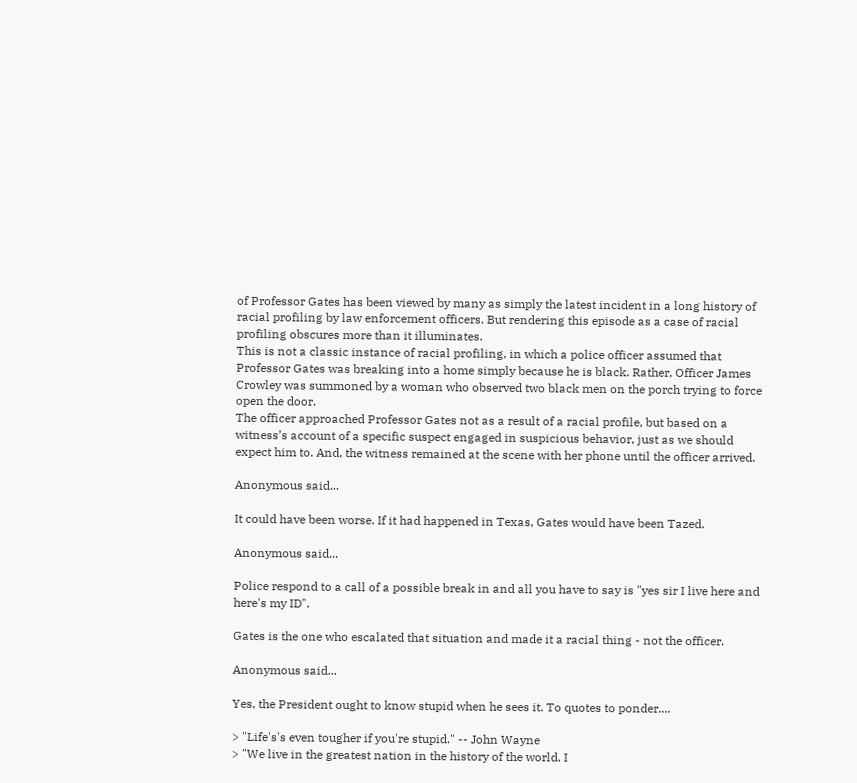of Professor Gates has been viewed by many as simply the latest incident in a long history of racial profiling by law enforcement officers. But rendering this episode as a case of racial profiling obscures more than it illuminates.
This is not a classic instance of racial profiling, in which a police officer assumed that Professor Gates was breaking into a home simply because he is black. Rather, Officer James Crowley was summoned by a woman who observed two black men on the porch trying to force open the door.
The officer approached Professor Gates not as a result of a racial profile, but based on a witness’s account of a specific suspect engaged in suspicious behavior, just as we should expect him to. And, the witness remained at the scene with her phone until the officer arrived.

Anonymous said...

It could have been worse. If it had happened in Texas, Gates would have been Tazed.

Anonymous said...

Police respond to a call of a possible break in and all you have to say is "yes sir I live here and here's my ID".

Gates is the one who escalated that situation and made it a racial thing - not the officer.

Anonymous said...

Yes, the President ought to know stupid when he sees it. To quotes to ponder....

> "Life's's even tougher if you're stupid." -- John Wayne
> "We live in the greatest nation in the history of the world. I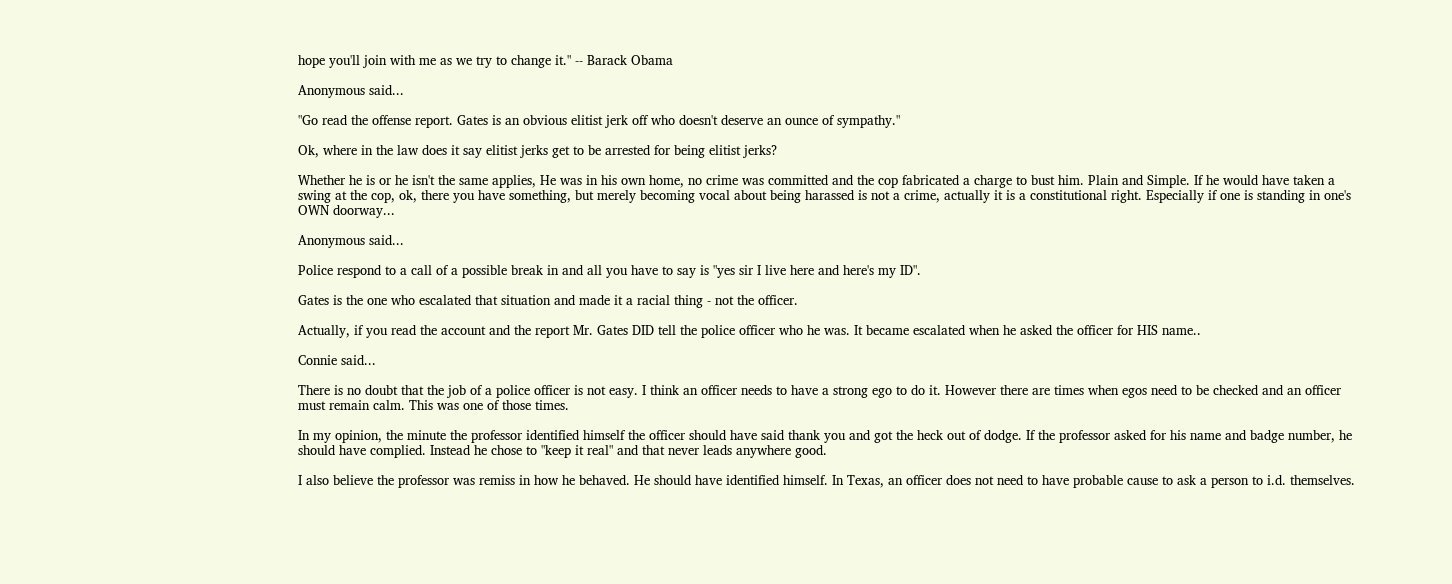hope you'll join with me as we try to change it." -- Barack Obama

Anonymous said...

"Go read the offense report. Gates is an obvious elitist jerk off who doesn't deserve an ounce of sympathy."

Ok, where in the law does it say elitist jerks get to be arrested for being elitist jerks?

Whether he is or he isn't the same applies, He was in his own home, no crime was committed and the cop fabricated a charge to bust him. Plain and Simple. If he would have taken a swing at the cop, ok, there you have something, but merely becoming vocal about being harassed is not a crime, actually it is a constitutional right. Especially if one is standing in one's OWN doorway...

Anonymous said...

Police respond to a call of a possible break in and all you have to say is "yes sir I live here and here's my ID".

Gates is the one who escalated that situation and made it a racial thing - not the officer.

Actually, if you read the account and the report Mr. Gates DID tell the police officer who he was. It became escalated when he asked the officer for HIS name..

Connie said...

There is no doubt that the job of a police officer is not easy. I think an officer needs to have a strong ego to do it. However there are times when egos need to be checked and an officer must remain calm. This was one of those times.

In my opinion, the minute the professor identified himself the officer should have said thank you and got the heck out of dodge. If the professor asked for his name and badge number, he should have complied. Instead he chose to "keep it real" and that never leads anywhere good.

I also believe the professor was remiss in how he behaved. He should have identified himself. In Texas, an officer does not need to have probable cause to ask a person to i.d. themselves.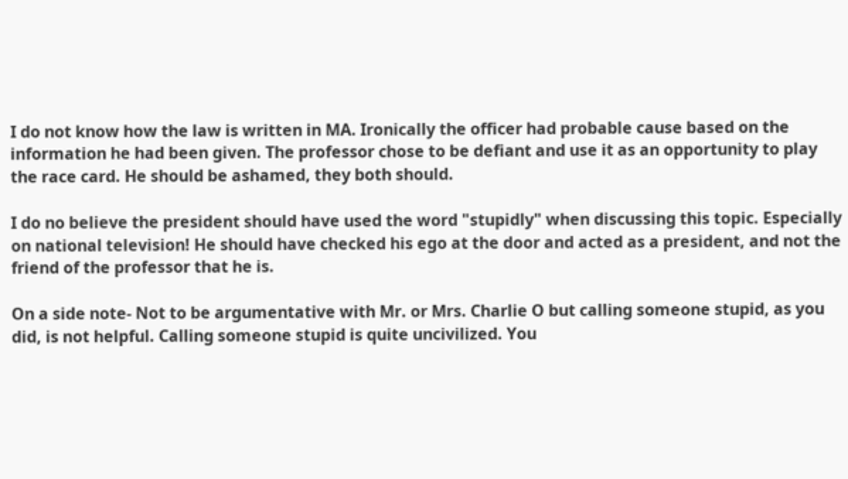I do not know how the law is written in MA. Ironically the officer had probable cause based on the information he had been given. The professor chose to be defiant and use it as an opportunity to play the race card. He should be ashamed, they both should.

I do no believe the president should have used the word "stupidly" when discussing this topic. Especially on national television! He should have checked his ego at the door and acted as a president, and not the friend of the professor that he is.

On a side note- Not to be argumentative with Mr. or Mrs. Charlie O but calling someone stupid, as you did, is not helpful. Calling someone stupid is quite uncivilized. You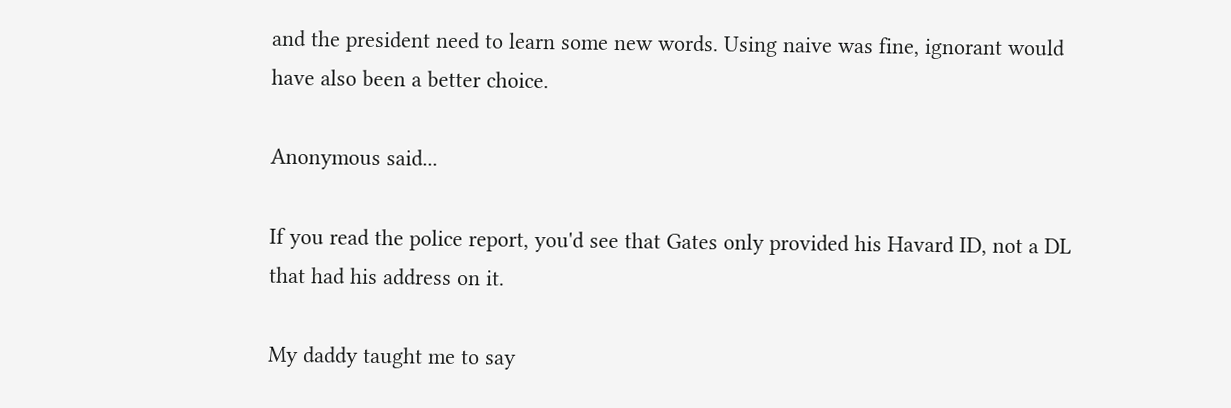and the president need to learn some new words. Using naive was fine, ignorant would have also been a better choice.

Anonymous said...

If you read the police report, you'd see that Gates only provided his Havard ID, not a DL that had his address on it.

My daddy taught me to say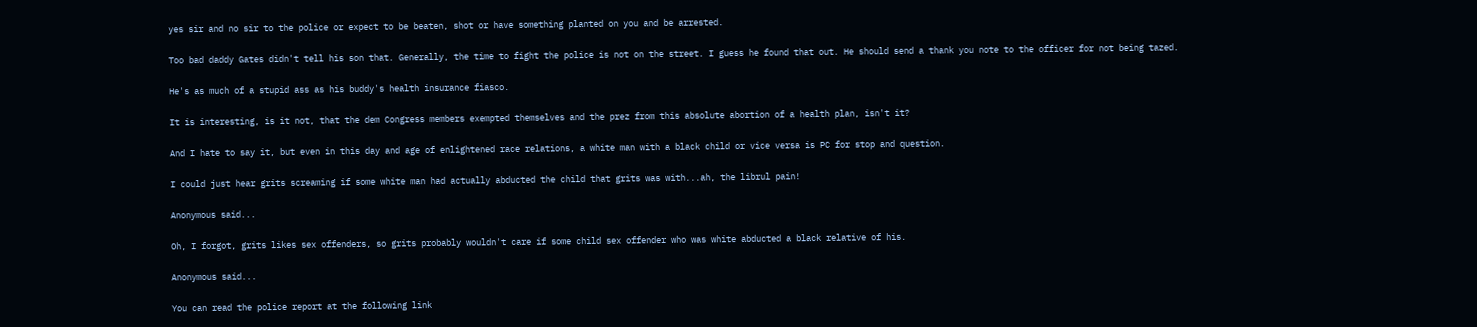yes sir and no sir to the police or expect to be beaten, shot or have something planted on you and be arrested.

Too bad daddy Gates didn't tell his son that. Generally, the time to fight the police is not on the street. I guess he found that out. He should send a thank you note to the officer for not being tazed.

He's as much of a stupid ass as his buddy's health insurance fiasco.

It is interesting, is it not, that the dem Congress members exempted themselves and the prez from this absolute abortion of a health plan, isn't it?

And I hate to say it, but even in this day and age of enlightened race relations, a white man with a black child or vice versa is PC for stop and question.

I could just hear grits screaming if some white man had actually abducted the child that grits was with...ah, the librul pain!

Anonymous said...

Oh, I forgot, grits likes sex offenders, so grits probably wouldn't care if some child sex offender who was white abducted a black relative of his.

Anonymous said...

You can read the police report at the following link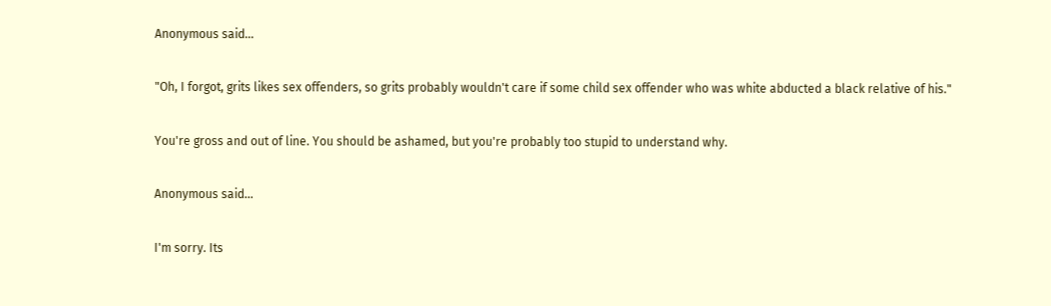Anonymous said...

"Oh, I forgot, grits likes sex offenders, so grits probably wouldn't care if some child sex offender who was white abducted a black relative of his."

You're gross and out of line. You should be ashamed, but you're probably too stupid to understand why.

Anonymous said...

I'm sorry. Its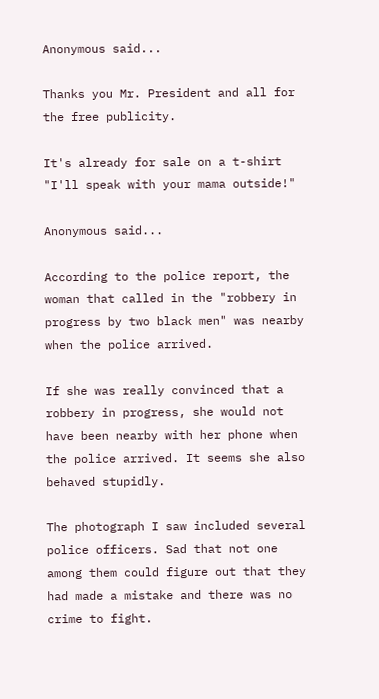Anonymous said...

Thanks you Mr. President and all for the free publicity.

It's already for sale on a t-shirt "I'll speak with your mama outside!"

Anonymous said...

According to the police report, the woman that called in the "robbery in progress by two black men" was nearby when the police arrived.

If she was really convinced that a robbery in progress, she would not have been nearby with her phone when the police arrived. It seems she also behaved stupidly.

The photograph I saw included several police officers. Sad that not one among them could figure out that they had made a mistake and there was no crime to fight.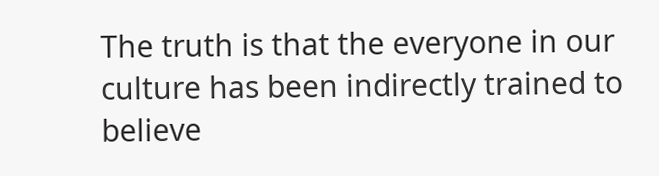The truth is that the everyone in our culture has been indirectly trained to believe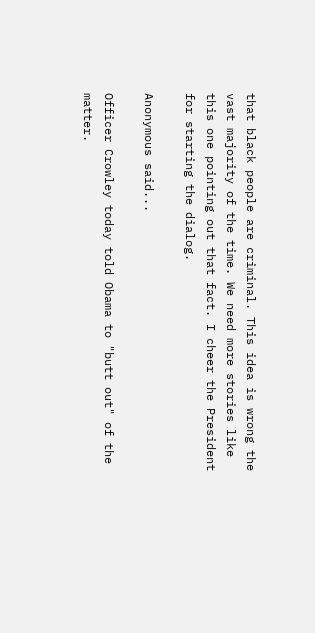that black people are criminal. This idea is wrong the vast majority of the time. We need more stories like this one pointing out that fact. I cheer the President for starting the dialog.

Anonymous said...

Officer Crowley today told Obama to "butt out" of the matter.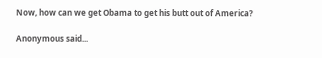Now, how can we get Obama to get his butt out of America?

Anonymous said...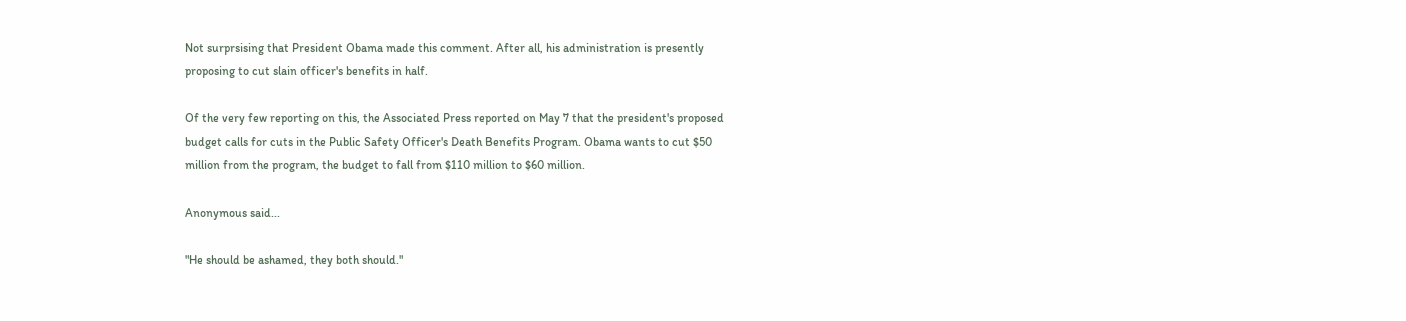Not surprsising that President Obama made this comment. After all, his administration is presently proposing to cut slain officer's benefits in half.

Of the very few reporting on this, the Associated Press reported on May 7 that the president's proposed budget calls for cuts in the Public Safety Officer's Death Benefits Program. Obama wants to cut $50 million from the program, the budget to fall from $110 million to $60 million.

Anonymous said...

"He should be ashamed, they both should."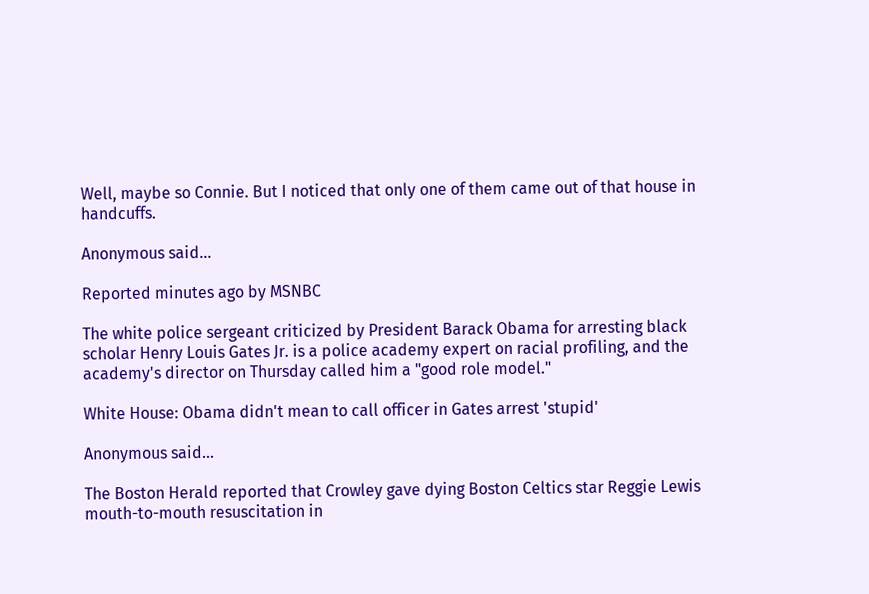Well, maybe so Connie. But I noticed that only one of them came out of that house in handcuffs.

Anonymous said...

Reported minutes ago by MSNBC

The white police sergeant criticized by President Barack Obama for arresting black scholar Henry Louis Gates Jr. is a police academy expert on racial profiling, and the academy's director on Thursday called him a "good role model."

White House: Obama didn't mean to call officer in Gates arrest 'stupid'

Anonymous said...

The Boston Herald reported that Crowley gave dying Boston Celtics star Reggie Lewis mouth-to-mouth resuscitation in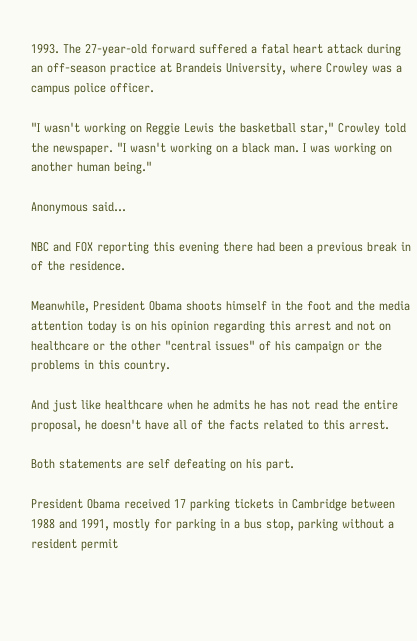1993. The 27-year-old forward suffered a fatal heart attack during an off-season practice at Brandeis University, where Crowley was a campus police officer.

"I wasn't working on Reggie Lewis the basketball star," Crowley told the newspaper. "I wasn't working on a black man. I was working on another human being."

Anonymous said...

NBC and FOX reporting this evening there had been a previous break in of the residence.

Meanwhile, President Obama shoots himself in the foot and the media attention today is on his opinion regarding this arrest and not on healthcare or the other "central issues" of his campaign or the problems in this country.

And just like healthcare when he admits he has not read the entire proposal, he doesn't have all of the facts related to this arrest.

Both statements are self defeating on his part.

President Obama received 17 parking tickets in Cambridge between 1988 and 1991, mostly for parking in a bus stop, parking without a resident permit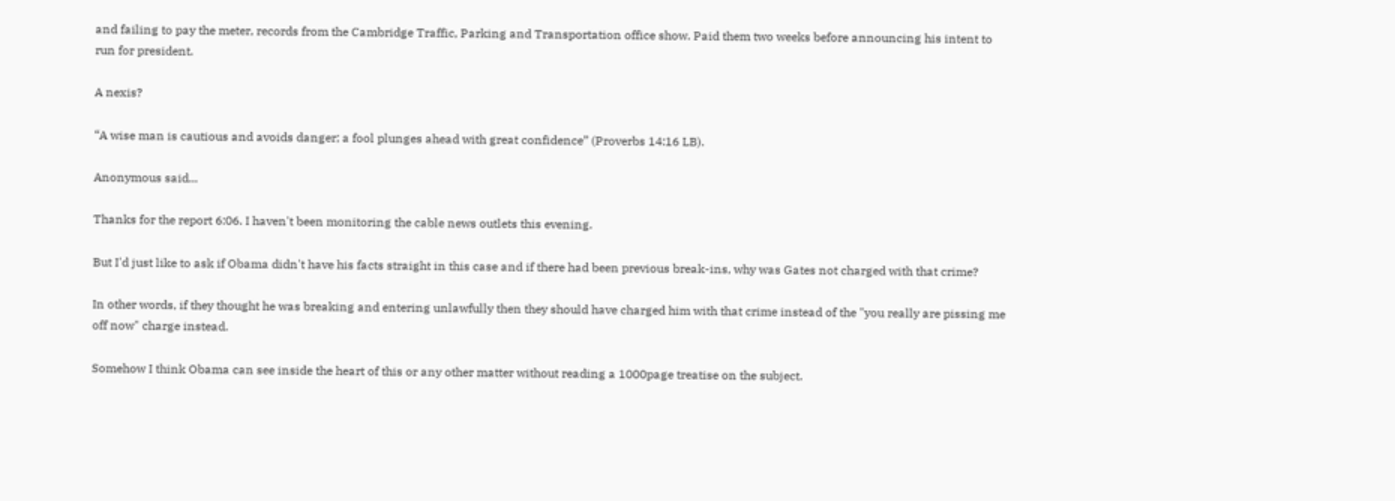and failing to pay the meter, records from the Cambridge Traffic, Parking and Transportation office show. Paid them two weeks before announcing his intent to run for president.

A nexis?

“A wise man is cautious and avoids danger; a fool plunges ahead with great confidence” (Proverbs 14:16 LB).

Anonymous said...

Thanks for the report 6:06. I haven't been monitoring the cable news outlets this evening.

But I'd just like to ask if Obama didn't have his facts straight in this case and if there had been previous break-ins, why was Gates not charged with that crime?

In other words, if they thought he was breaking and entering unlawfully then they should have charged him with that crime instead of the "you really are pissing me off now" charge instead.

Somehow I think Obama can see inside the heart of this or any other matter without reading a 1000page treatise on the subject.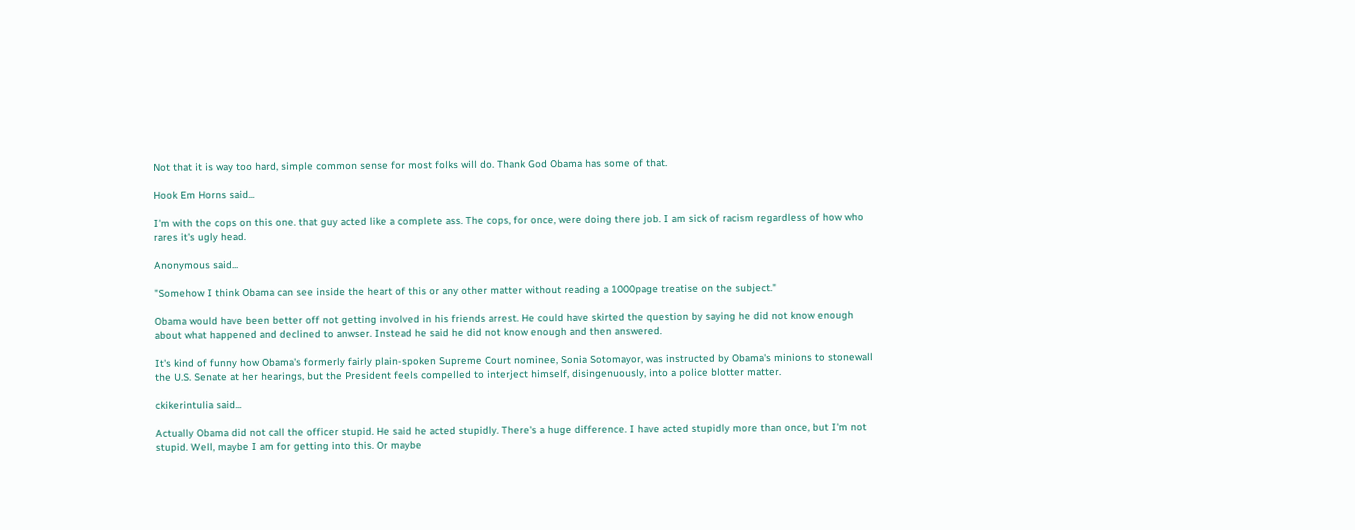Not that it is way too hard, simple common sense for most folks will do. Thank God Obama has some of that.

Hook Em Horns said...

I'm with the cops on this one. that guy acted like a complete ass. The cops, for once, were doing there job. I am sick of racism regardless of how who rares it's ugly head.

Anonymous said...

"Somehow I think Obama can see inside the heart of this or any other matter without reading a 1000page treatise on the subject."

Obama would have been better off not getting involved in his friends arrest. He could have skirted the question by saying he did not know enough about what happened and declined to anwser. Instead he said he did not know enough and then answered.

It's kind of funny how Obama's formerly fairly plain-spoken Supreme Court nominee, Sonia Sotomayor, was instructed by Obama's minions to stonewall the U.S. Senate at her hearings, but the President feels compelled to interject himself, disingenuously, into a police blotter matter.

ckikerintulia said...

Actually Obama did not call the officer stupid. He said he acted stupidly. There's a huge difference. I have acted stupidly more than once, but I'm not stupid. Well, maybe I am for getting into this. Or maybe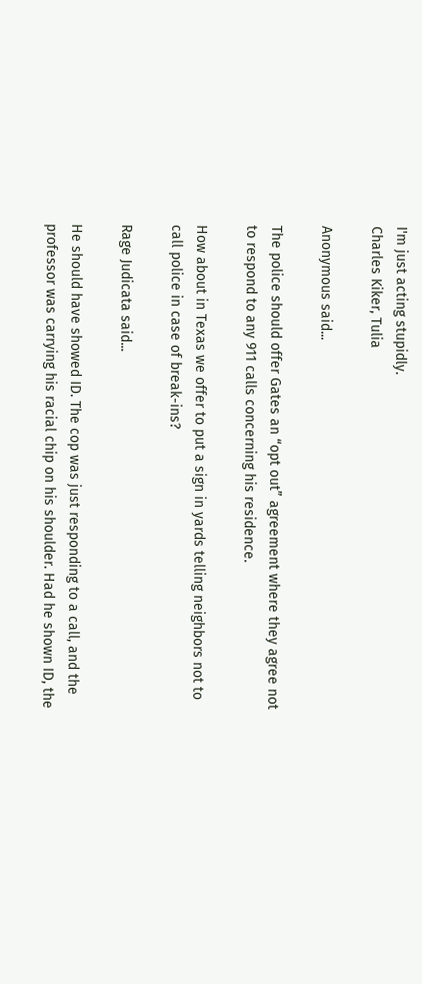I'm just acting stupidly.
Charles Kiker, Tulia

Anonymous said...

The police should offer Gates an “opt out” agreement where they agree not to respond to any 911 calls concerning his residence.

How about in Texas we offer to put a sign in yards telling neighbors not to call police in case of break-ins?

Rage Judicata said...

He should have showed ID. The cop was just responding to a call, and the professor was carrying his racial chip on his shoulder. Had he shown ID, the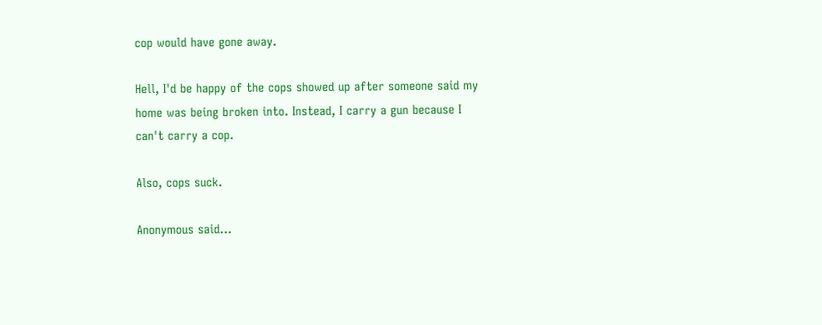cop would have gone away.

Hell, I'd be happy of the cops showed up after someone said my home was being broken into. Instead, I carry a gun because I can't carry a cop.

Also, cops suck.

Anonymous said...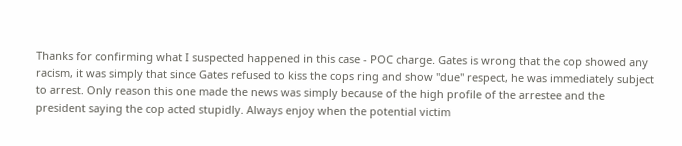Thanks for confirming what I suspected happened in this case - POC charge. Gates is wrong that the cop showed any racism, it was simply that since Gates refused to kiss the cops ring and show "due" respect, he was immediately subject to arrest. Only reason this one made the news was simply because of the high profile of the arrestee and the president saying the cop acted stupidly. Always enjoy when the potential victim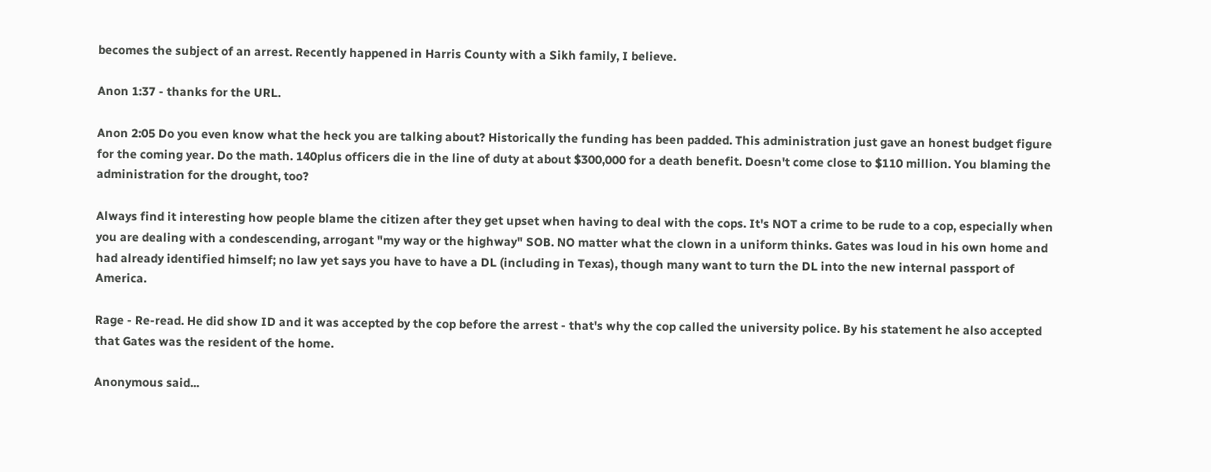becomes the subject of an arrest. Recently happened in Harris County with a Sikh family, I believe.

Anon 1:37 - thanks for the URL.

Anon 2:05 Do you even know what the heck you are talking about? Historically the funding has been padded. This administration just gave an honest budget figure for the coming year. Do the math. 140plus officers die in the line of duty at about $300,000 for a death benefit. Doesn't come close to $110 million. You blaming the administration for the drought, too?

Always find it interesting how people blame the citizen after they get upset when having to deal with the cops. It's NOT a crime to be rude to a cop, especially when you are dealing with a condescending, arrogant "my way or the highway" SOB. NO matter what the clown in a uniform thinks. Gates was loud in his own home and had already identified himself; no law yet says you have to have a DL (including in Texas), though many want to turn the DL into the new internal passport of America.

Rage - Re-read. He did show ID and it was accepted by the cop before the arrest - that's why the cop called the university police. By his statement he also accepted that Gates was the resident of the home.

Anonymous said...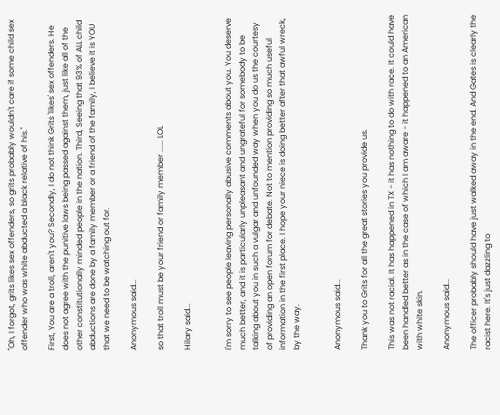"Oh, I forgot, grits likes sex offenders, so grits probably wouldn't care if some child sex offender who was white abducted a black relative of his."

First, You are a troll, aren't you? Secondly, I do not think Grits 'likes' sex offenders. He does not agree with the punitive laws being passed against them, just like all of the other constitutionally minded people in the nation. Third, Seeing that 93% of ALL child abductions are done by a family member or a friend of the family, I believe it is YOU that we need to be watching out for.

Anonymous said...

so that troll must be your friend or family member ...... LOL

Hilary said...


I'm sorry to see people leaving personally abusive comments about you. You deserve much better, and it is particularly unpleasant and ungrateful for somebody to be talking about you in such a vulgar and unfounded way when you do us the courtesy of providing an open forum for debate. Not to mention providing so much useful information in the first place. I hope your niece is doing better after that awful wreck, by the way.


Anonymous said...

Thank you to Grits for all the great stories you provide us.

This was not racial. It has happened in TX - it has nothing to do with race. It could have been handled better as in the case of which I am aware - it happened to an American with white skin.

Anonymous said...

The officer probably should have just walked away in the end. And Gates is clearly the racist here. It's just dazzling to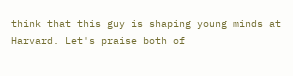think that this guy is shaping young minds at Harvard. Let's praise both of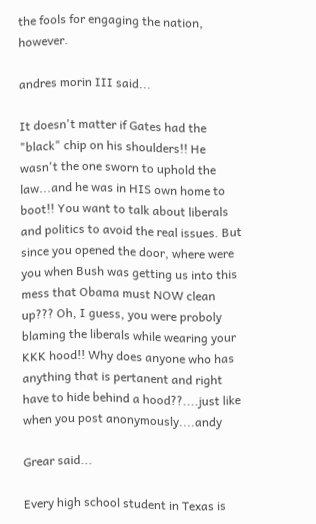the fools for engaging the nation, however.

andres morin III said...

It doesn't matter if Gates had the "black" chip on his shoulders!! He wasn't the one sworn to uphold the law...and he was in HIS own home to boot!! You want to talk about liberals and politics to avoid the real issues. But since you opened the door, where were you when Bush was getting us into this mess that Obama must NOW clean up??? Oh, I guess, you were proboly blaming the liberals while wearing your KKK hood!! Why does anyone who has anything that is pertanent and right have to hide behind a hood??....just like when you post anonymously....andy

Grear said...

Every high school student in Texas is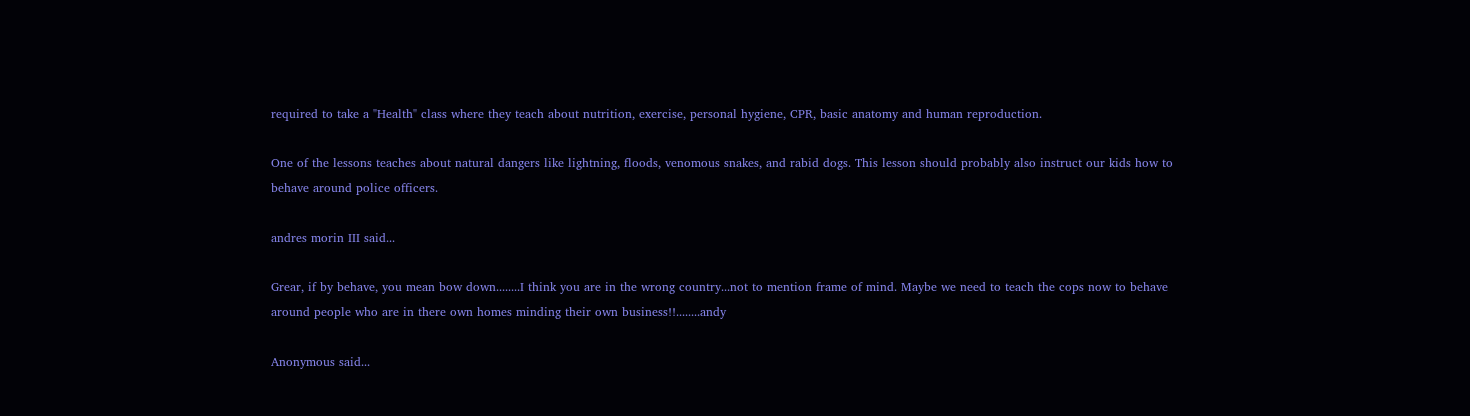required to take a "Health" class where they teach about nutrition, exercise, personal hygiene, CPR, basic anatomy and human reproduction.

One of the lessons teaches about natural dangers like lightning, floods, venomous snakes, and rabid dogs. This lesson should probably also instruct our kids how to behave around police officers.

andres morin III said...

Grear, if by behave, you mean bow down........I think you are in the wrong country...not to mention frame of mind. Maybe we need to teach the cops now to behave around people who are in there own homes minding their own business!!........andy

Anonymous said...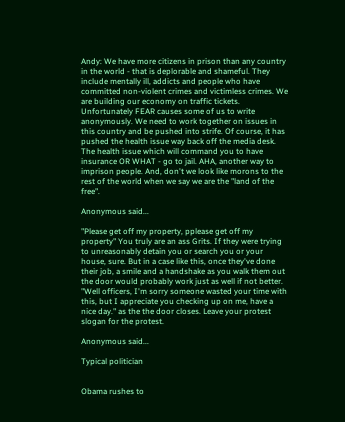Andy: We have more citizens in prison than any country in the world - that is deplorable and shameful. They include mentally ill, addicts and people who have committed non-violent crimes and victimless crimes. We are building our economy on traffic tickets. Unfortunately FEAR causes some of us to write anonymously. We need to work together on issues in this country and be pushed into strife. Of course, it has pushed the health issue way back off the media desk.
The health issue which will command you to have insurance OR WHAT - go to jail. AHA, another way to imprison people. And, don't we look like morons to the rest of the world when we say we are the "land of the free".

Anonymous said...

"Please get off my property, pplease get off my property" You truly are an ass Grits. If they were trying to unreasonably detain you or search you or your house, sure. But in a case like this, once they've done their job, a smile and a handshake as you walk them out the door would probably work just as well if not better. "Well officers, I'm sorry someone wasted your time with this, but I appreciate you checking up on me, have a nice day." as the the door closes. Leave your protest slogan for the protest.

Anonymous said...

Typical politician


Obama rushes to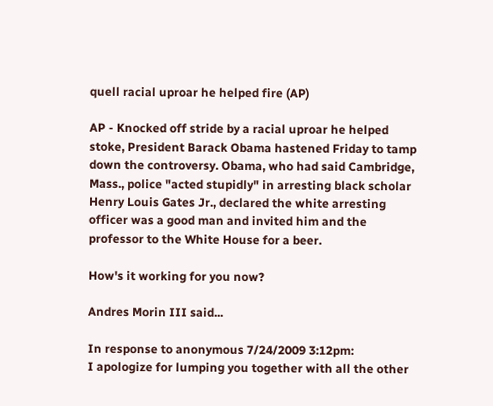quell racial uproar he helped fire (AP)

AP - Knocked off stride by a racial uproar he helped stoke, President Barack Obama hastened Friday to tamp down the controversy. Obama, who had said Cambridge, Mass., police "acted stupidly" in arresting black scholar Henry Louis Gates Jr., declared the white arresting officer was a good man and invited him and the professor to the White House for a beer.

How's it working for you now?

Andres Morin III said...

In response to anonymous 7/24/2009 3:12pm:
I apologize for lumping you together with all the other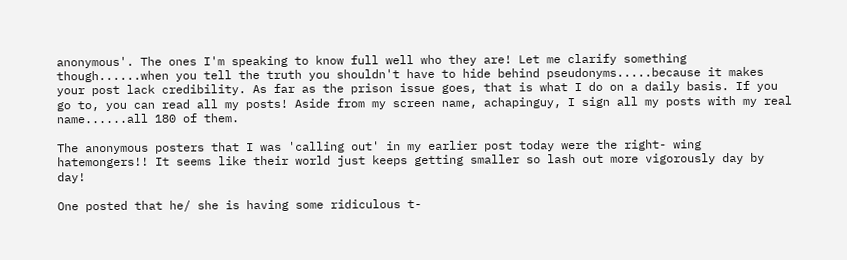anonymous'. The ones I'm speaking to know full well who they are! Let me clarify something though......when you tell the truth you shouldn't have to hide behind pseudonyms.....because it makes your post lack credibility. As far as the prison issue goes, that is what I do on a daily basis. If you go to, you can read all my posts! Aside from my screen name, achapinguy, I sign all my posts with my real name......all 180 of them.

The anonymous posters that I was 'calling out' in my earlier post today were the right- wing hatemongers!! It seems like their world just keeps getting smaller so lash out more vigorously day by day!

One posted that he/ she is having some ridiculous t-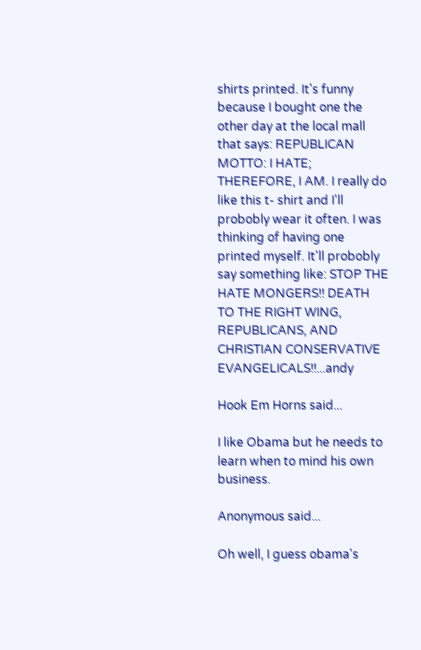shirts printed. It's funny because I bought one the other day at the local mall that says: REPUBLICAN MOTTO: I HATE; THEREFORE, I AM. I really do like this t- shirt and I'll probobly wear it often. I was thinking of having one printed myself. It'll probobly say something like: STOP THE HATE MONGERS!! DEATH TO THE RIGHT WING, REPUBLICANS, AND CHRISTIAN CONSERVATIVE EVANGELICALS!!...andy

Hook Em Horns said...

I like Obama but he needs to learn when to mind his own business.

Anonymous said...

Oh well, I guess obama's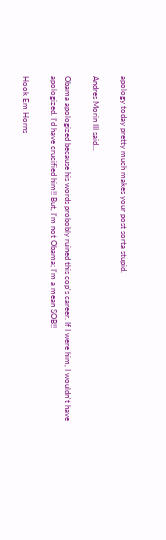apology today pretty much makes your post sorta stupid.

Andres Morin III said...

Obama apologized because his words probobly ruined this cop's career. If I were him, I wouldn't have apologized. I'd have crucified him!! But, I'm not Obama; I'm a mean SOB!!

Hook Em Horns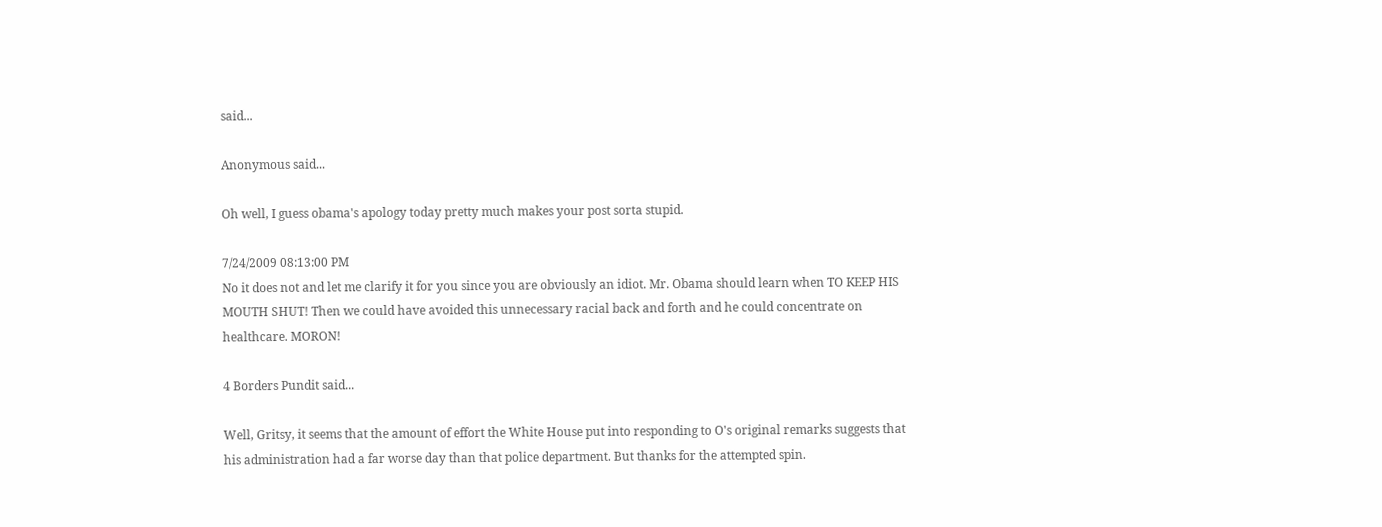said...

Anonymous said...

Oh well, I guess obama's apology today pretty much makes your post sorta stupid.

7/24/2009 08:13:00 PM
No it does not and let me clarify it for you since you are obviously an idiot. Mr. Obama should learn when TO KEEP HIS MOUTH SHUT! Then we could have avoided this unnecessary racial back and forth and he could concentrate on healthcare. MORON!

4 Borders Pundit said...

Well, Gritsy, it seems that the amount of effort the White House put into responding to O's original remarks suggests that his administration had a far worse day than that police department. But thanks for the attempted spin.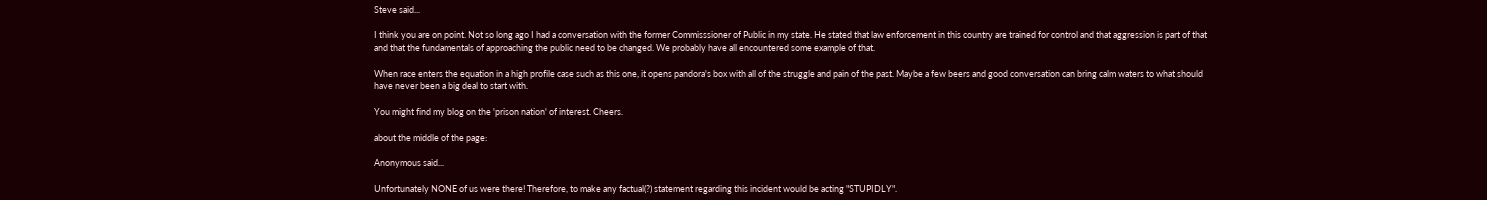Steve said...

I think you are on point. Not so long ago I had a conversation with the former Commisssioner of Public in my state. He stated that law enforcement in this country are trained for control and that aggression is part of that and that the fundamentals of approaching the public need to be changed. We probably have all encountered some example of that.

When race enters the equation in a high profile case such as this one, it opens pandora's box with all of the struggle and pain of the past. Maybe a few beers and good conversation can bring calm waters to what should have never been a big deal to start with.

You might find my blog on the 'prison nation' of interest. Cheers.

about the middle of the page:

Anonymous said...

Unfortunately NONE of us were there! Therefore, to make any factual(?) statement regarding this incident would be acting "STUPIDLY".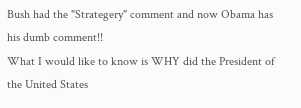Bush had the "Strategery" comment and now Obama has his dumb comment!!
What I would like to know is WHY did the President of the United States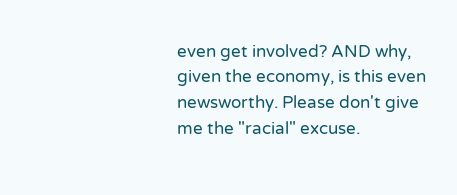even get involved? AND why, given the economy, is this even newsworthy. Please don't give me the "racial" excuse.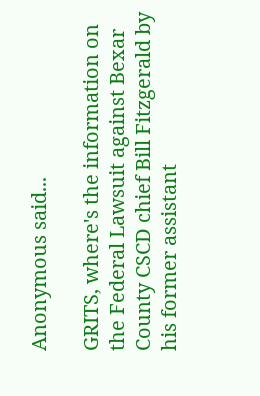Anonymous said...

GRITS, where's the information on the Federal Lawsuit against Bexar County CSCD chief Bill Fitzgerald by his former assistant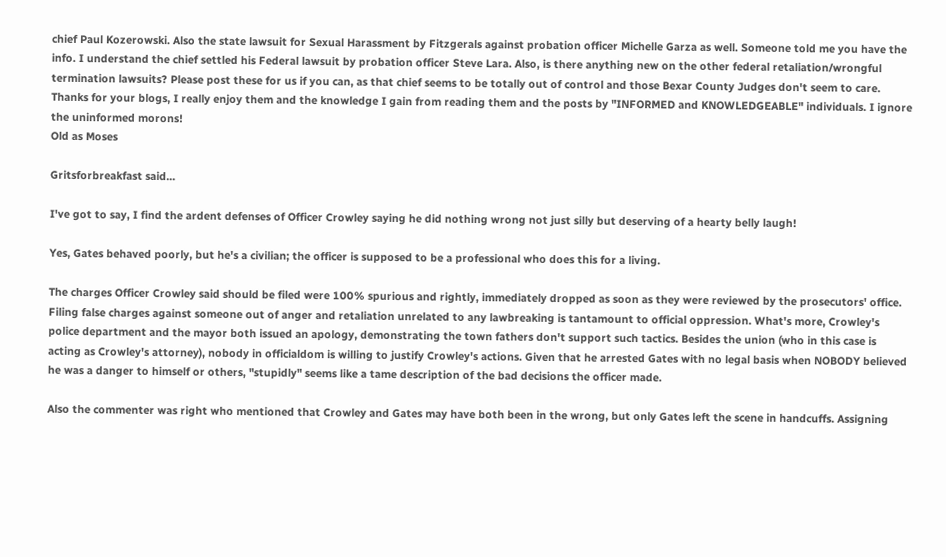chief Paul Kozerowski. Also the state lawsuit for Sexual Harassment by Fitzgerals against probation officer Michelle Garza as well. Someone told me you have the info. I understand the chief settled his Federal lawsuit by probation officer Steve Lara. Also, is there anything new on the other federal retaliation/wrongful termination lawsuits? Please post these for us if you can, as that chief seems to be totally out of control and those Bexar County Judges don't seem to care.
Thanks for your blogs, I really enjoy them and the knowledge I gain from reading them and the posts by "INFORMED and KNOWLEDGEABLE" individuals. I ignore the uninformed morons!
Old as Moses

Gritsforbreakfast said...

I've got to say, I find the ardent defenses of Officer Crowley saying he did nothing wrong not just silly but deserving of a hearty belly laugh!

Yes, Gates behaved poorly, but he's a civilian; the officer is supposed to be a professional who does this for a living.

The charges Officer Crowley said should be filed were 100% spurious and rightly, immediately dropped as soon as they were reviewed by the prosecutors' office. Filing false charges against someone out of anger and retaliation unrelated to any lawbreaking is tantamount to official oppression. What's more, Crowley's police department and the mayor both issued an apology, demonstrating the town fathers don't support such tactics. Besides the union (who in this case is acting as Crowley's attorney), nobody in officialdom is willing to justify Crowley's actions. Given that he arrested Gates with no legal basis when NOBODY believed he was a danger to himself or others, "stupidly" seems like a tame description of the bad decisions the officer made.

Also the commenter was right who mentioned that Crowley and Gates may have both been in the wrong, but only Gates left the scene in handcuffs. Assigning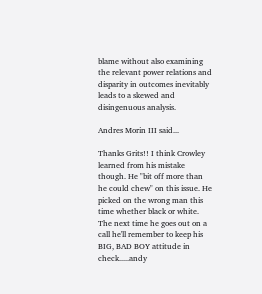blame without also examining the relevant power relations and disparity in outcomes inevitably leads to a skewed and disingenuous analysis.

Andres Morin III said...

Thanks Grits!! I think Crowley learned from his mistake though. He "bit off more than he could chew" on this issue. He picked on the wrong man this time whether black or white. The next time he goes out on a call he'll remember to keep his BIG, BAD BOY attitude in check.....andy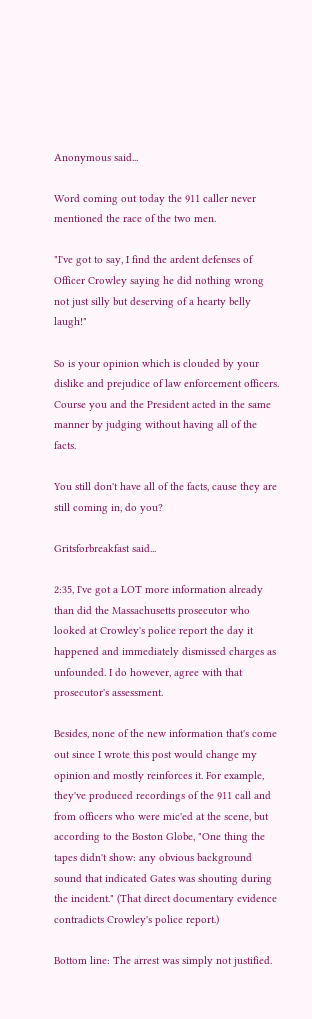Anonymous said...

Word coming out today the 911 caller never mentioned the race of the two men.

"I've got to say, I find the ardent defenses of Officer Crowley saying he did nothing wrong not just silly but deserving of a hearty belly laugh!"

So is your opinion which is clouded by your dislike and prejudice of law enforcement officers. Course you and the President acted in the same manner by judging without having all of the facts.

You still don't have all of the facts, cause they are still coming in, do you?

Gritsforbreakfast said...

2:35, I've got a LOT more information already than did the Massachusetts prosecutor who looked at Crowley's police report the day it happened and immediately dismissed charges as unfounded. I do however, agree with that prosecutor's assessment.

Besides, none of the new information that's come out since I wrote this post would change my opinion and mostly reinforces it. For example, they've produced recordings of the 911 call and from officers who were mic'ed at the scene, but according to the Boston Globe, "One thing the tapes didn't show: any obvious background sound that indicated Gates was shouting during the incident." (That direct documentary evidence contradicts Crowley's police report.)

Bottom line: The arrest was simply not justified.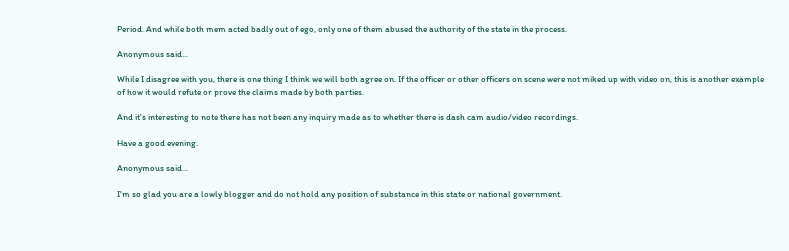Period. And while both mem acted badly out of ego, only one of them abused the authority of the state in the process.

Anonymous said...

While I disagree with you, there is one thing I think we will both agree on. If the officer or other officers on scene were not miked up with video on, this is another example of how it would refute or prove the claims made by both parties.

And it's interesting to note there has not been any inquiry made as to whether there is dash cam audio/video recordings.

Have a good evening.

Anonymous said...

I'm so glad you are a lowly blogger and do not hold any position of substance in this state or national government.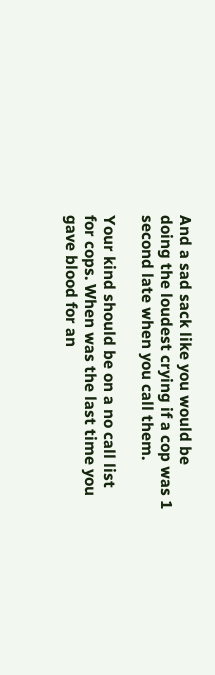And a sad sack like you would be doing the loudest crying if a cop was 1 second late when you call them.

Your kind should be on a no call list for cops. When was the last time you gave blood for an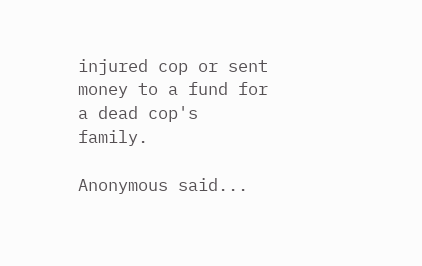injured cop or sent money to a fund for a dead cop's family.

Anonymous said...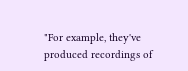"For example, they've produced recordings of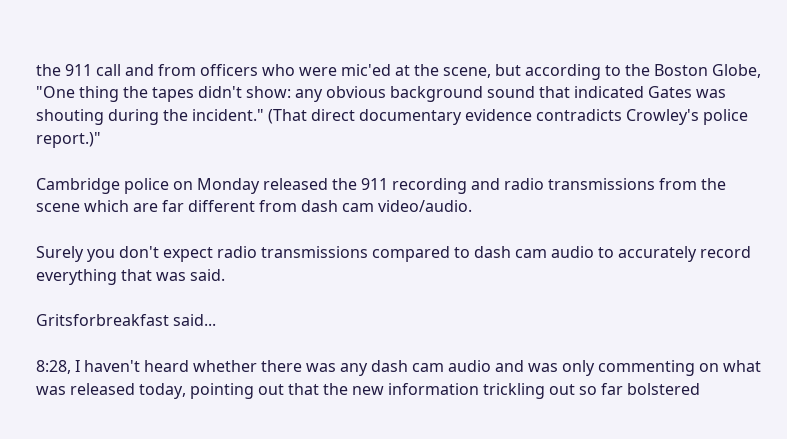the 911 call and from officers who were mic'ed at the scene, but according to the Boston Globe, "One thing the tapes didn't show: any obvious background sound that indicated Gates was shouting during the incident." (That direct documentary evidence contradicts Crowley's police report.)"

Cambridge police on Monday released the 911 recording and radio transmissions from the scene which are far different from dash cam video/audio.

Surely you don't expect radio transmissions compared to dash cam audio to accurately record everything that was said.

Gritsforbreakfast said...

8:28, I haven't heard whether there was any dash cam audio and was only commenting on what was released today, pointing out that the new information trickling out so far bolstered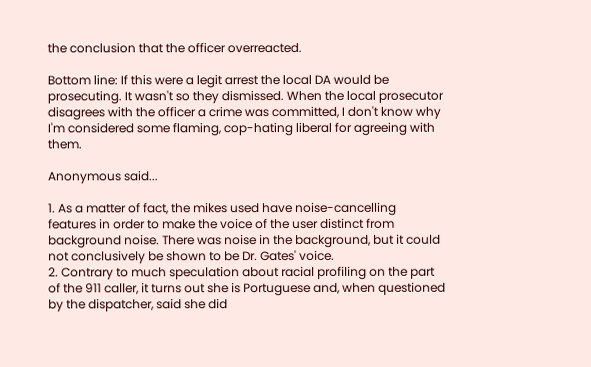the conclusion that the officer overreacted.

Bottom line: If this were a legit arrest the local DA would be prosecuting. It wasn't so they dismissed. When the local prosecutor disagrees with the officer a crime was committed, I don't know why I'm considered some flaming, cop-hating liberal for agreeing with them.

Anonymous said...

1. As a matter of fact, the mikes used have noise-cancelling features in order to make the voice of the user distinct from background noise. There was noise in the background, but it could not conclusively be shown to be Dr. Gates' voice.
2. Contrary to much speculation about racial profiling on the part of the 911 caller, it turns out she is Portuguese and, when questioned by the dispatcher, said she did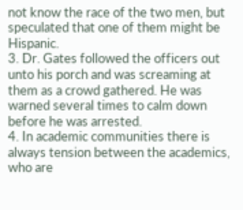not know the race of the two men, but speculated that one of them might be Hispanic.
3. Dr. Gates followed the officers out unto his porch and was screaming at them as a crowd gathered. He was warned several times to calm down before he was arrested.
4. In academic communities there is always tension between the academics, who are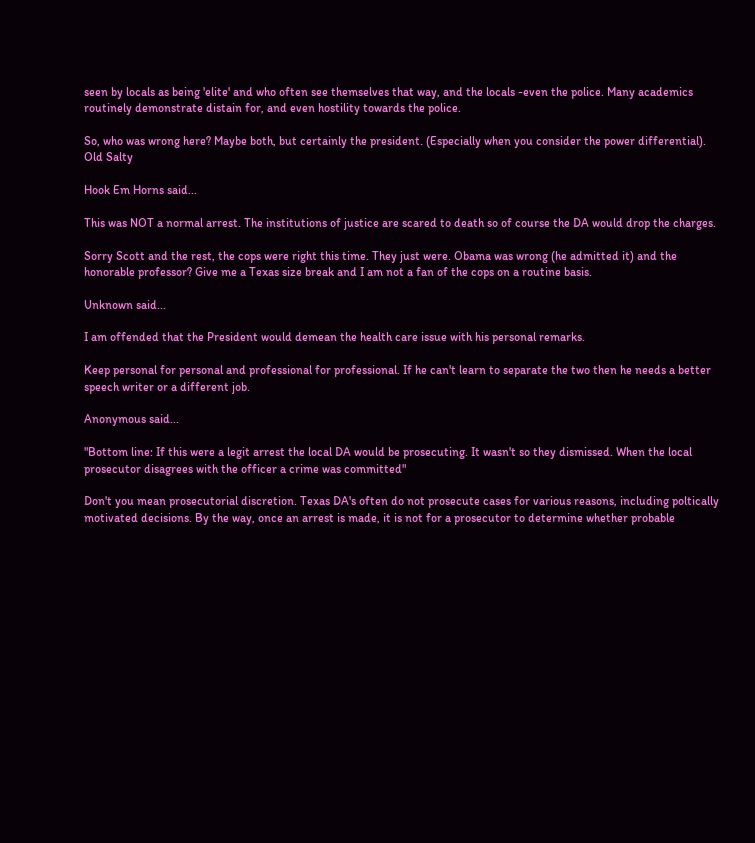seen by locals as being 'elite' and who often see themselves that way, and the locals -even the police. Many academics routinely demonstrate distain for, and even hostility towards the police.

So, who was wrong here? Maybe both, but certainly the president. (Especially when you consider the power differential). Old Salty

Hook Em Horns said...

This was NOT a normal arrest. The institutions of justice are scared to death so of course the DA would drop the charges.

Sorry Scott and the rest, the cops were right this time. They just were. Obama was wrong (he admitted it) and the honorable professor? Give me a Texas size break and I am not a fan of the cops on a routine basis.

Unknown said...

I am offended that the President would demean the health care issue with his personal remarks.

Keep personal for personal and professional for professional. If he can't learn to separate the two then he needs a better speech writer or a different job.

Anonymous said...

"Bottom line: If this were a legit arrest the local DA would be prosecuting. It wasn't so they dismissed. When the local prosecutor disagrees with the officer a crime was committed"

Don't you mean prosecutorial discretion. Texas DA's often do not prosecute cases for various reasons, including poltically motivated decisions. By the way, once an arrest is made, it is not for a prosecutor to determine whether probable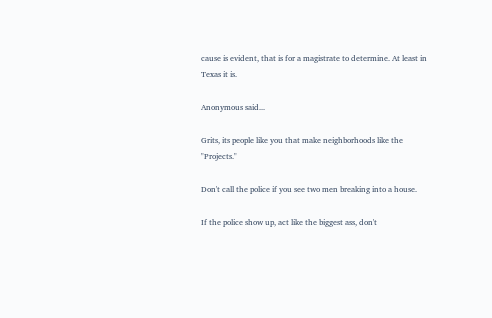cause is evident, that is for a magistrate to determine. At least in Texas it is.

Anonymous said...

Grits, its people like you that make neighborhoods like the "Projects."

Don't call the police if you see two men breaking into a house.

If the police show up, act like the biggest ass, don't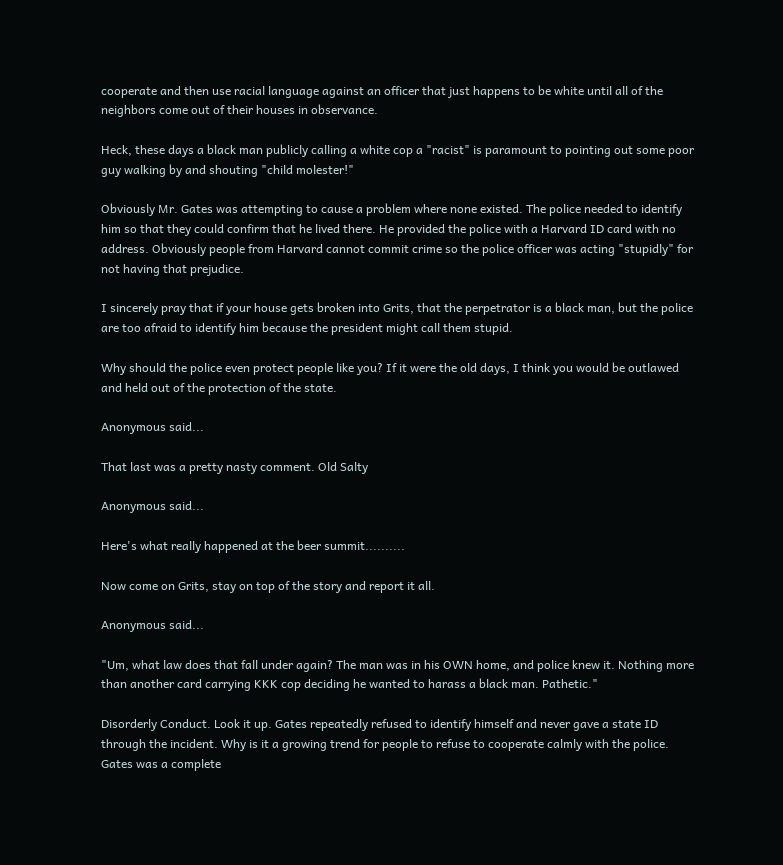cooperate and then use racial language against an officer that just happens to be white until all of the neighbors come out of their houses in observance.

Heck, these days a black man publicly calling a white cop a "racist" is paramount to pointing out some poor guy walking by and shouting "child molester!"

Obviously Mr. Gates was attempting to cause a problem where none existed. The police needed to identify him so that they could confirm that he lived there. He provided the police with a Harvard ID card with no address. Obviously people from Harvard cannot commit crime so the police officer was acting "stupidly" for not having that prejudice.

I sincerely pray that if your house gets broken into Grits, that the perpetrator is a black man, but the police are too afraid to identify him because the president might call them stupid.

Why should the police even protect people like you? If it were the old days, I think you would be outlawed and held out of the protection of the state.

Anonymous said...

That last was a pretty nasty comment. Old Salty

Anonymous said...

Here's what really happened at the beer summit..........

Now come on Grits, stay on top of the story and report it all.

Anonymous said...

"Um, what law does that fall under again? The man was in his OWN home, and police knew it. Nothing more than another card carrying KKK cop deciding he wanted to harass a black man. Pathetic."

Disorderly Conduct. Look it up. Gates repeatedly refused to identify himself and never gave a state ID through the incident. Why is it a growing trend for people to refuse to cooperate calmly with the police. Gates was a complete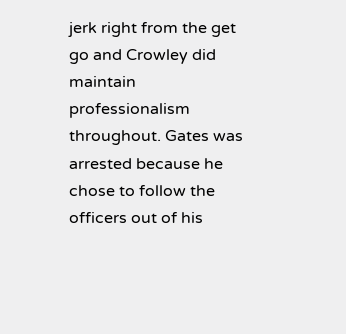jerk right from the get go and Crowley did maintain professionalism throughout. Gates was arrested because he chose to follow the officers out of his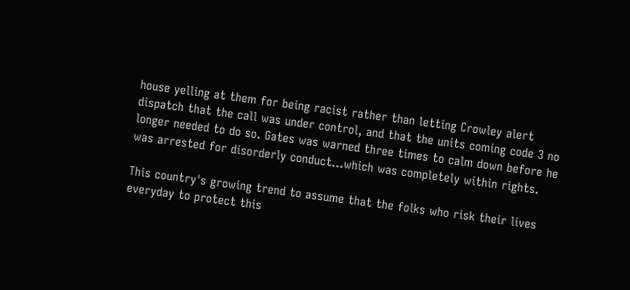house yelling at them for being racist rather than letting Crowley alert dispatch that the call was under control, and that the units coming code 3 no longer needed to do so. Gates was warned three times to calm down before he was arrested for disorderly conduct...which was completely within rights.

This country's growing trend to assume that the folks who risk their lives everyday to protect this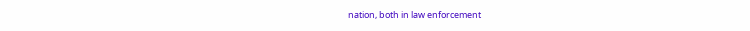nation, both in law enforcement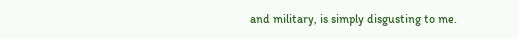and military, is simply disgusting to me.